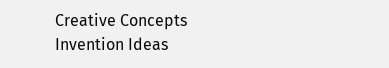Creative Concepts
Invention Ideas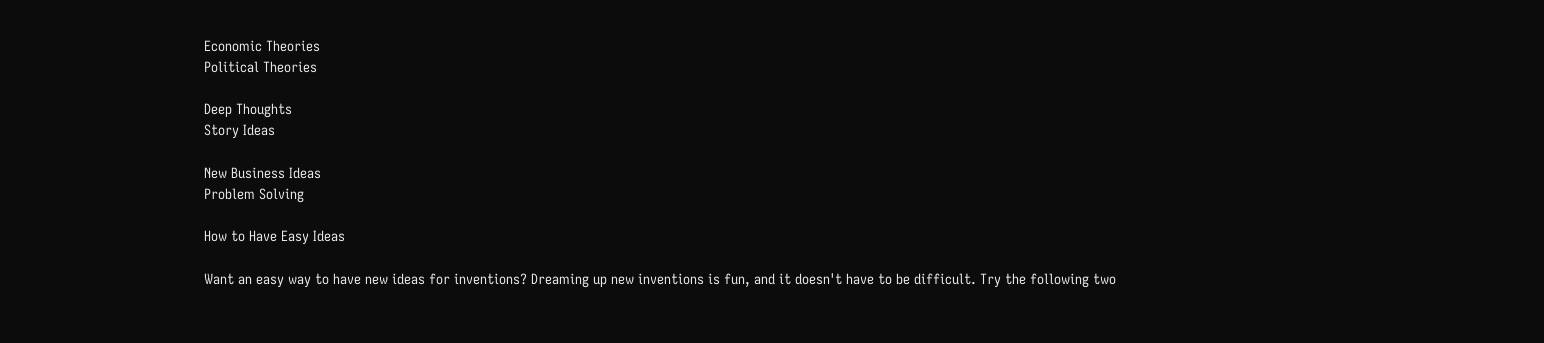Economic Theories
Political Theories

Deep Thoughts
Story Ideas

New Business Ideas
Problem Solving

How to Have Easy Ideas

Want an easy way to have new ideas for inventions? Dreaming up new inventions is fun, and it doesn't have to be difficult. Try the following two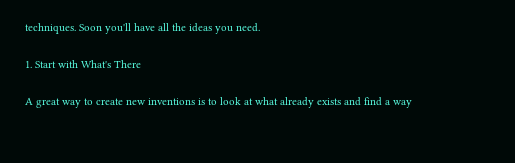techniques. Soon you'll have all the ideas you need.

1. Start with What's There

A great way to create new inventions is to look at what already exists and find a way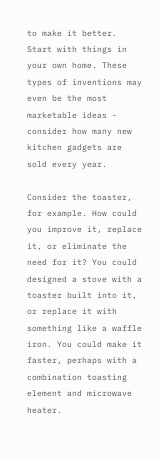to make it better. Start with things in your own home. These types of inventions may even be the most marketable ideas - consider how many new kitchen gadgets are sold every year.

Consider the toaster, for example. How could you improve it, replace it, or eliminate the need for it? You could designed a stove with a toaster built into it, or replace it with something like a waffle iron. You could make it faster, perhaps with a combination toasting element and microwave heater.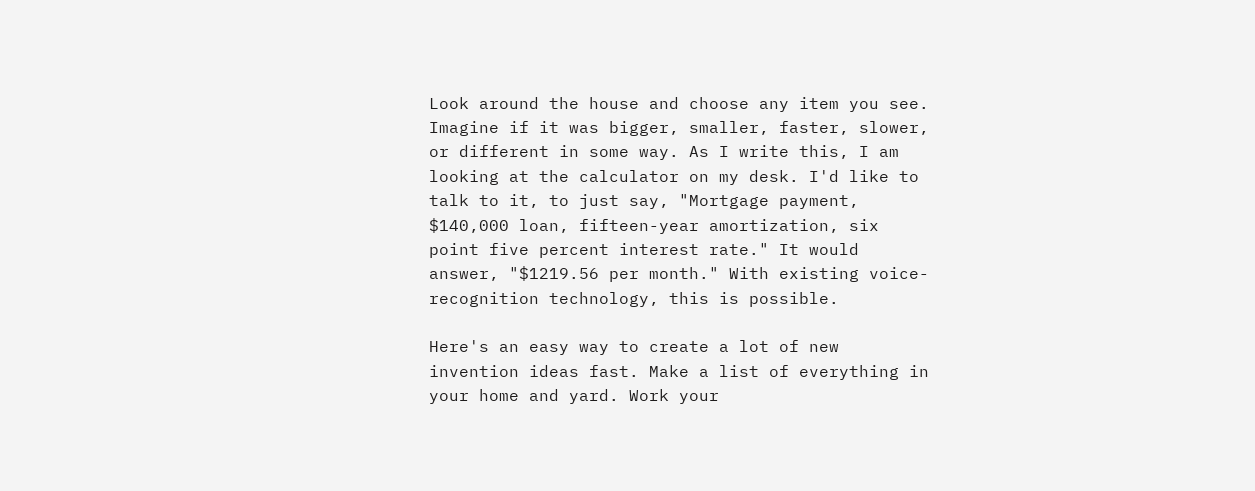Look around the house and choose any item you see. Imagine if it was bigger, smaller, faster, slower, or different in some way. As I write this, I am looking at the calculator on my desk. I'd like to talk to it, to just say, "Mortgage payment, $140,000 loan, fifteen-year amortization, six point five percent interest rate." It would answer, "$1219.56 per month." With existing voice-recognition technology, this is possible.

Here's an easy way to create a lot of new invention ideas fast. Make a list of everything in your home and yard. Work your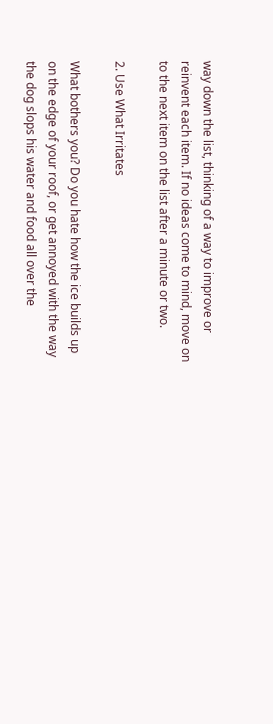way down the list, thinking of a way to improve or reinvent each item. If no ideas come to mind, move on to the next item on the list after a minute or two.

2. Use What Irritates

What bothers you? Do you hate how the ice builds up on the edge of your roof, or get annoyed with the way the dog slops his water and food all over the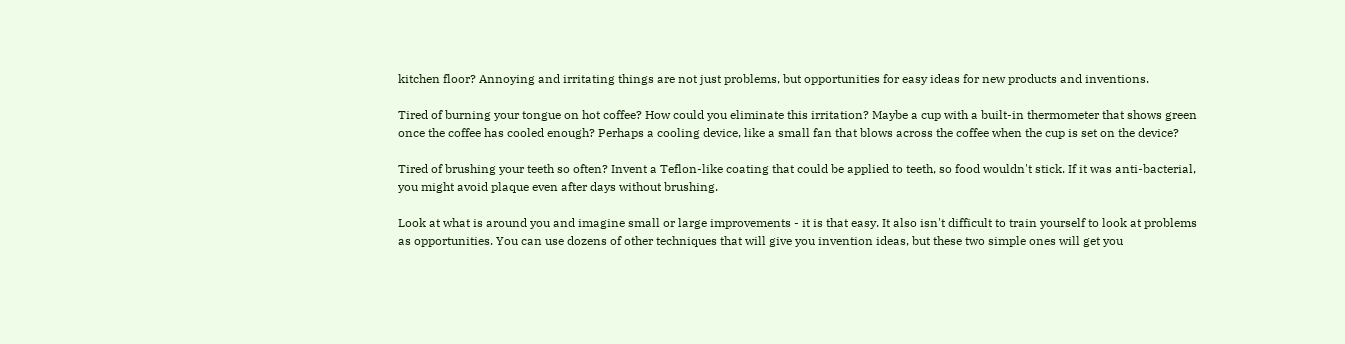kitchen floor? Annoying and irritating things are not just problems, but opportunities for easy ideas for new products and inventions.

Tired of burning your tongue on hot coffee? How could you eliminate this irritation? Maybe a cup with a built-in thermometer that shows green once the coffee has cooled enough? Perhaps a cooling device, like a small fan that blows across the coffee when the cup is set on the device?

Tired of brushing your teeth so often? Invent a Teflon-like coating that could be applied to teeth, so food wouldn't stick. If it was anti-bacterial, you might avoid plaque even after days without brushing.

Look at what is around you and imagine small or large improvements - it is that easy. It also isn't difficult to train yourself to look at problems as opportunities. You can use dozens of other techniques that will give you invention ideas, but these two simple ones will get you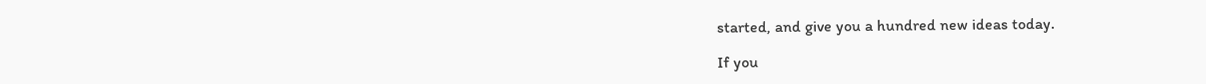started, and give you a hundred new ideas today.

If you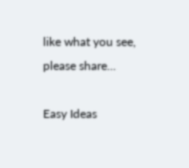like what you see, please share...

Easy Ideas